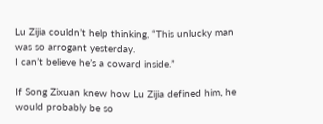Lu Zijia couldn’t help thinking, “This unlucky man was so arrogant yesterday.
I can’t believe he’s a coward inside.”

If Song Zixuan knew how Lu Zijia defined him, he would probably be so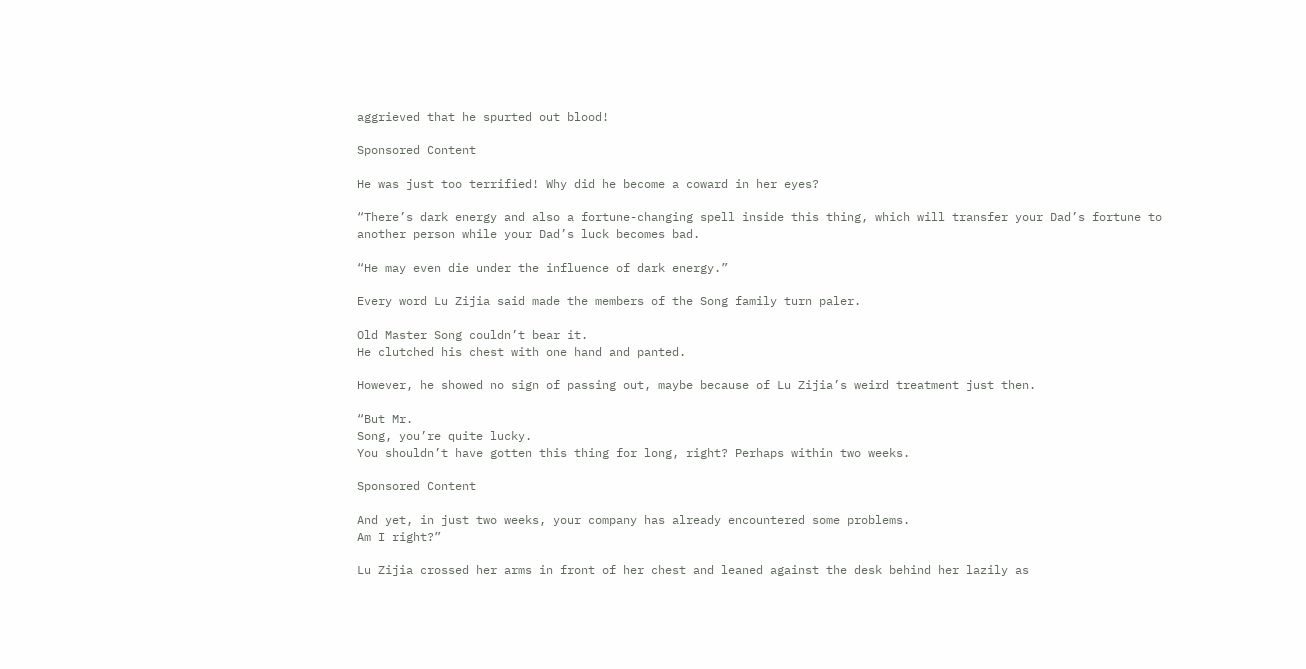aggrieved that he spurted out blood!

Sponsored Content

He was just too terrified! Why did he become a coward in her eyes?

“There’s dark energy and also a fortune-changing spell inside this thing, which will transfer your Dad’s fortune to another person while your Dad’s luck becomes bad.

“He may even die under the influence of dark energy.”

Every word Lu Zijia said made the members of the Song family turn paler.

Old Master Song couldn’t bear it.
He clutched his chest with one hand and panted.

However, he showed no sign of passing out, maybe because of Lu Zijia’s weird treatment just then.

“But Mr.
Song, you’re quite lucky.
You shouldn’t have gotten this thing for long, right? Perhaps within two weeks.

Sponsored Content

And yet, in just two weeks, your company has already encountered some problems.
Am I right?”

Lu Zijia crossed her arms in front of her chest and leaned against the desk behind her lazily as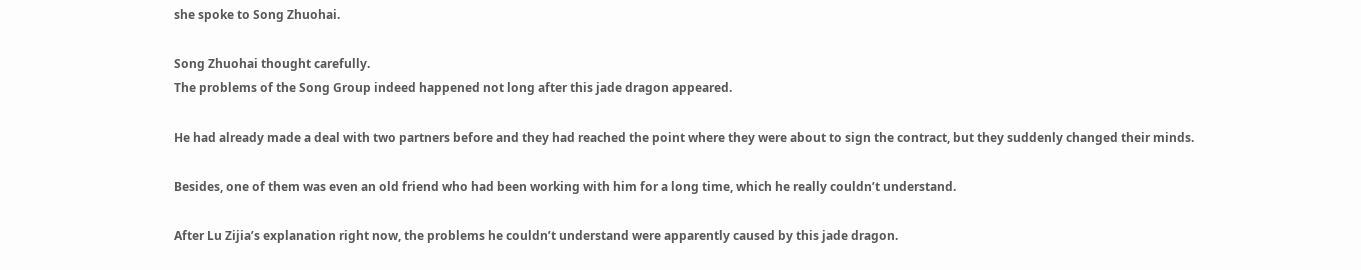she spoke to Song Zhuohai.

Song Zhuohai thought carefully.
The problems of the Song Group indeed happened not long after this jade dragon appeared.

He had already made a deal with two partners before and they had reached the point where they were about to sign the contract, but they suddenly changed their minds.

Besides, one of them was even an old friend who had been working with him for a long time, which he really couldn’t understand.

After Lu Zijia’s explanation right now, the problems he couldn’t understand were apparently caused by this jade dragon.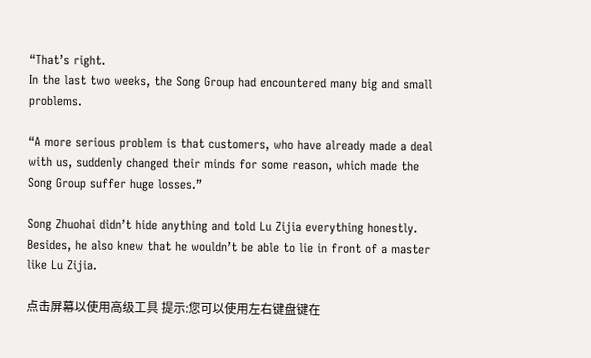“That’s right.
In the last two weeks, the Song Group had encountered many big and small problems.

“A more serious problem is that customers, who have already made a deal with us, suddenly changed their minds for some reason, which made the Song Group suffer huge losses.”

Song Zhuohai didn’t hide anything and told Lu Zijia everything honestly.
Besides, he also knew that he wouldn’t be able to lie in front of a master like Lu Zijia.

点击屏幕以使用高级工具 提示:您可以使用左右键盘键在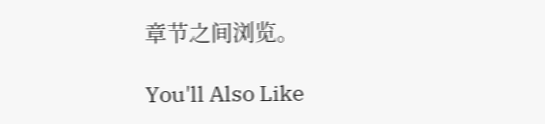章节之间浏览。

You'll Also Like